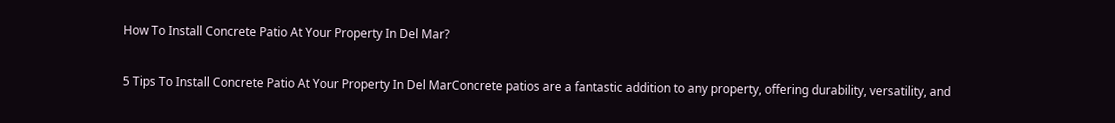How To Install Concrete Patio At Your Property In Del Mar?

5 Tips To Install Concrete Patio At Your Property In Del MarConcrete patios are a fantastic addition to any property, offering durability, versatility, and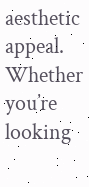aesthetic appeal. Whether you’re looking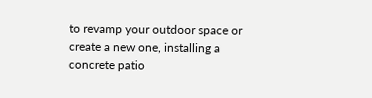to revamp your outdoor space or create a new one, installing a concrete patio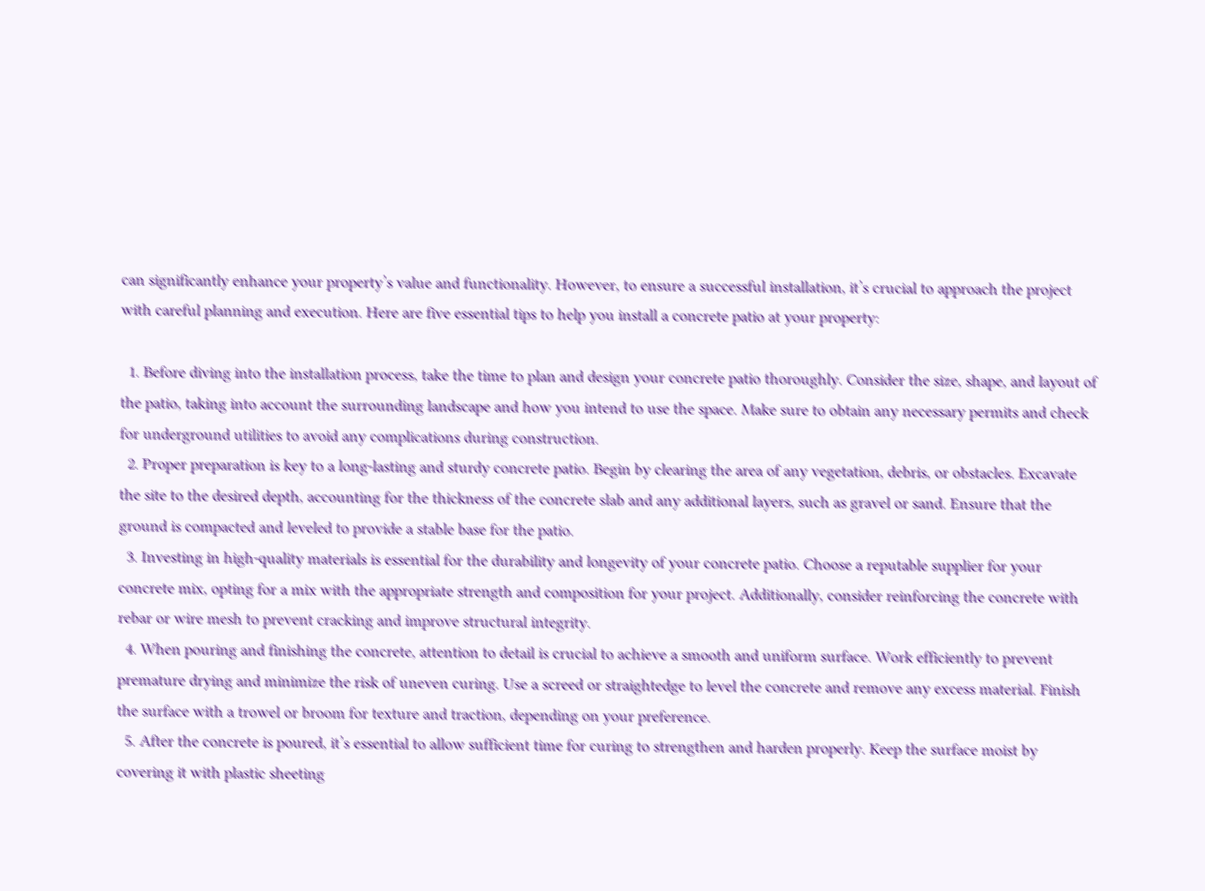can significantly enhance your property’s value and functionality. However, to ensure a successful installation, it’s crucial to approach the project with careful planning and execution. Here are five essential tips to help you install a concrete patio at your property:

  1. Before diving into the installation process, take the time to plan and design your concrete patio thoroughly. Consider the size, shape, and layout of the patio, taking into account the surrounding landscape and how you intend to use the space. Make sure to obtain any necessary permits and check for underground utilities to avoid any complications during construction.
  2. Proper preparation is key to a long-lasting and sturdy concrete patio. Begin by clearing the area of any vegetation, debris, or obstacles. Excavate the site to the desired depth, accounting for the thickness of the concrete slab and any additional layers, such as gravel or sand. Ensure that the ground is compacted and leveled to provide a stable base for the patio.
  3. Investing in high-quality materials is essential for the durability and longevity of your concrete patio. Choose a reputable supplier for your concrete mix, opting for a mix with the appropriate strength and composition for your project. Additionally, consider reinforcing the concrete with rebar or wire mesh to prevent cracking and improve structural integrity.
  4. When pouring and finishing the concrete, attention to detail is crucial to achieve a smooth and uniform surface. Work efficiently to prevent premature drying and minimize the risk of uneven curing. Use a screed or straightedge to level the concrete and remove any excess material. Finish the surface with a trowel or broom for texture and traction, depending on your preference.
  5. After the concrete is poured, it’s essential to allow sufficient time for curing to strengthen and harden properly. Keep the surface moist by covering it with plastic sheeting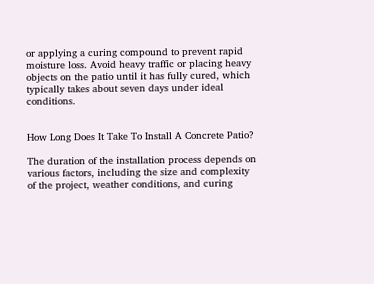or applying a curing compound to prevent rapid moisture loss. Avoid heavy traffic or placing heavy objects on the patio until it has fully cured, which typically takes about seven days under ideal conditions.


How Long Does It Take To Install A Concrete Patio?

The duration of the installation process depends on various factors, including the size and complexity of the project, weather conditions, and curing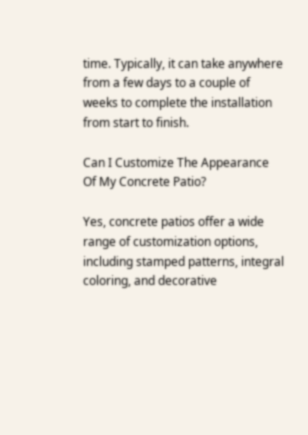time. Typically, it can take anywhere from a few days to a couple of weeks to complete the installation from start to finish.

Can I Customize The Appearance Of My Concrete Patio?

Yes, concrete patios offer a wide range of customization options, including stamped patterns, integral coloring, and decorative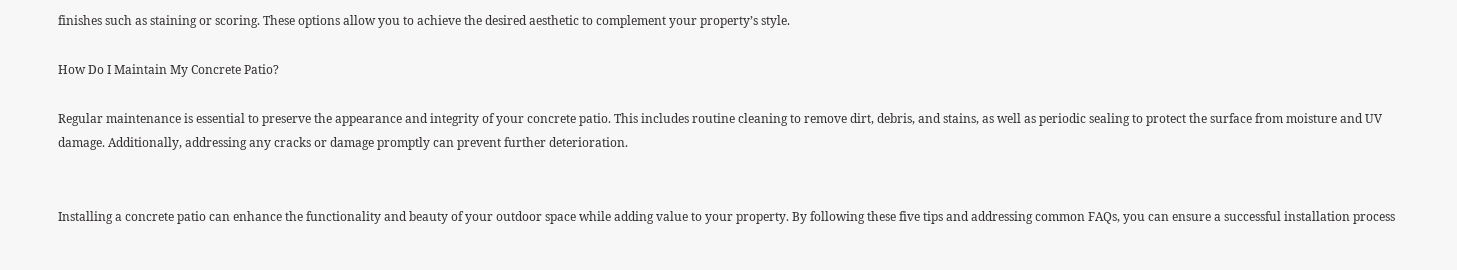finishes such as staining or scoring. These options allow you to achieve the desired aesthetic to complement your property’s style.

How Do I Maintain My Concrete Patio?

Regular maintenance is essential to preserve the appearance and integrity of your concrete patio. This includes routine cleaning to remove dirt, debris, and stains, as well as periodic sealing to protect the surface from moisture and UV damage. Additionally, addressing any cracks or damage promptly can prevent further deterioration.


Installing a concrete patio can enhance the functionality and beauty of your outdoor space while adding value to your property. By following these five tips and addressing common FAQs, you can ensure a successful installation process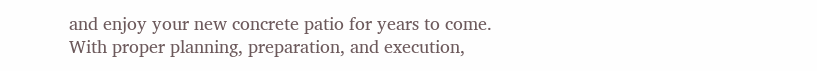and enjoy your new concrete patio for years to come. With proper planning, preparation, and execution,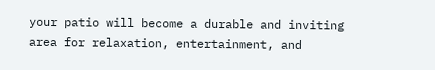your patio will become a durable and inviting area for relaxation, entertainment, and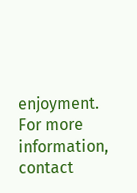enjoyment. For more information, contact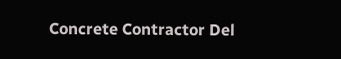Concrete Contractor Del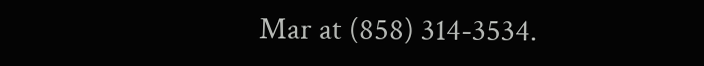Mar at (858) 314-3534.